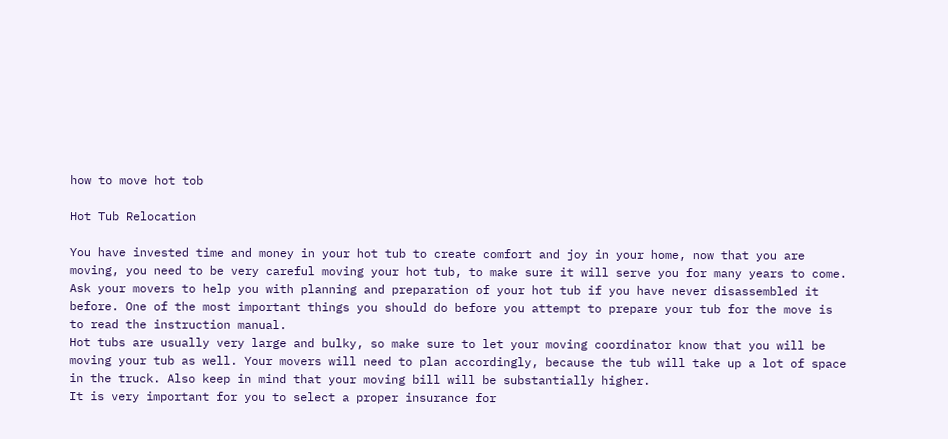how to move hot tob

Hot Tub Relocation

You have invested time and money in your hot tub to create comfort and joy in your home, now that you are moving, you need to be very careful moving your hot tub, to make sure it will serve you for many years to come. Ask your movers to help you with planning and preparation of your hot tub if you have never disassembled it before. One of the most important things you should do before you attempt to prepare your tub for the move is to read the instruction manual.
Hot tubs are usually very large and bulky, so make sure to let your moving coordinator know that you will be moving your tub as well. Your movers will need to plan accordingly, because the tub will take up a lot of space in the truck. Also keep in mind that your moving bill will be substantially higher.
It is very important for you to select a proper insurance for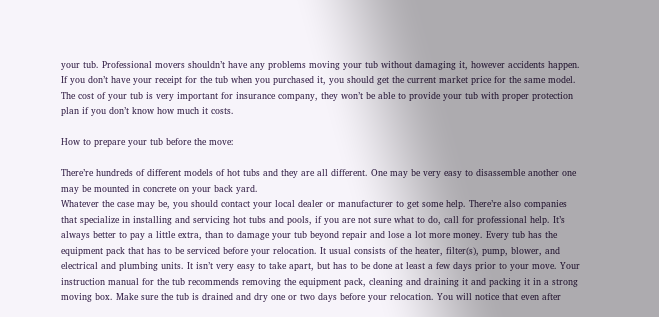your tub. Professional movers shouldn’t have any problems moving your tub without damaging it, however accidents happen. If you don’t have your receipt for the tub when you purchased it, you should get the current market price for the same model. The cost of your tub is very important for insurance company, they won’t be able to provide your tub with proper protection plan if you don’t know how much it costs.

How to prepare your tub before the move:

There’re hundreds of different models of hot tubs and they are all different. One may be very easy to disassemble another one may be mounted in concrete on your back yard.
Whatever the case may be, you should contact your local dealer or manufacturer to get some help. There’re also companies that specialize in installing and servicing hot tubs and pools, if you are not sure what to do, call for professional help. It’s always better to pay a little extra, than to damage your tub beyond repair and lose a lot more money. Every tub has the equipment pack that has to be serviced before your relocation. It usual consists of the heater, filter(s), pump, blower, and electrical and plumbing units. It isn’t very easy to take apart, but has to be done at least a few days prior to your move. Your instruction manual for the tub recommends removing the equipment pack, cleaning and draining it and packing it in a strong moving box. Make sure the tub is drained and dry one or two days before your relocation. You will notice that even after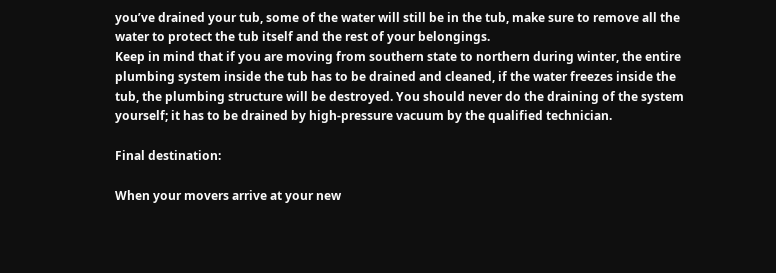you’ve drained your tub, some of the water will still be in the tub, make sure to remove all the water to protect the tub itself and the rest of your belongings.
Keep in mind that if you are moving from southern state to northern during winter, the entire plumbing system inside the tub has to be drained and cleaned, if the water freezes inside the tub, the plumbing structure will be destroyed. You should never do the draining of the system yourself; it has to be drained by high-pressure vacuum by the qualified technician.

Final destination:

When your movers arrive at your new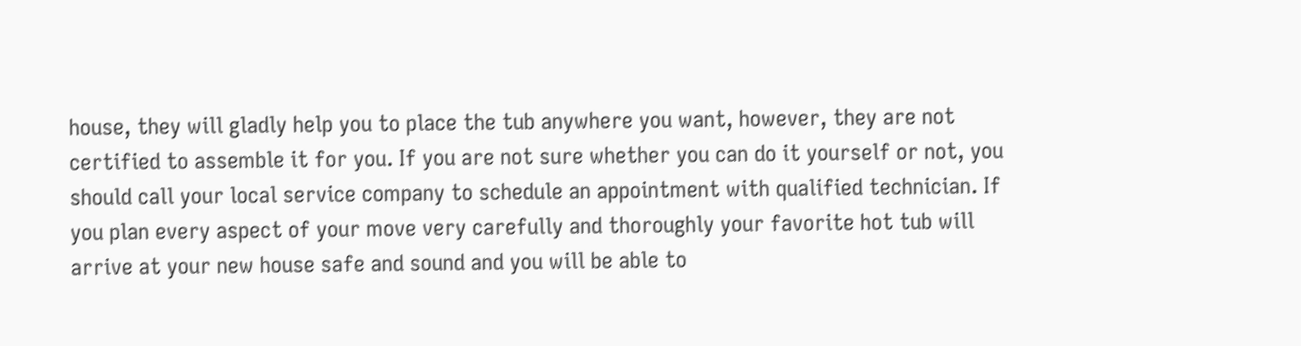house, they will gladly help you to place the tub anywhere you want, however, they are not certified to assemble it for you. If you are not sure whether you can do it yourself or not, you should call your local service company to schedule an appointment with qualified technician. If you plan every aspect of your move very carefully and thoroughly your favorite hot tub will arrive at your new house safe and sound and you will be able to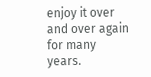enjoy it over and over again for many years.